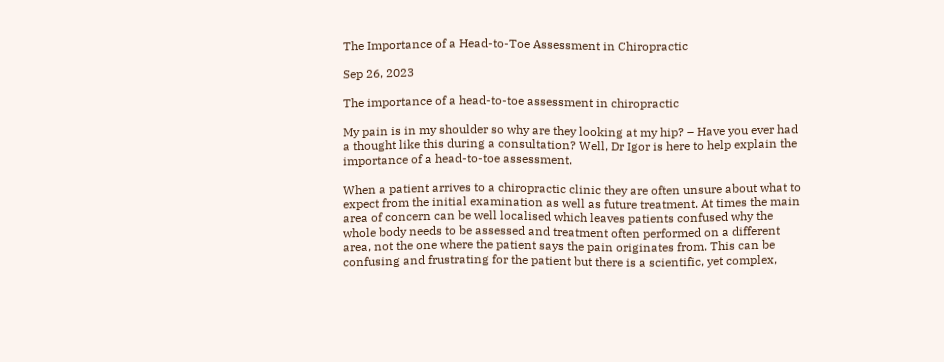The Importance of a Head-to-Toe Assessment in Chiropractic

Sep 26, 2023

The importance of a head-to-toe assessment in chiropractic

My pain is in my shoulder so why are they looking at my hip? – Have you ever had a thought like this during a consultation? Well, Dr Igor is here to help explain the importance of a head-to-toe assessment.

When a patient arrives to a chiropractic clinic they are often unsure about what to expect from the initial examination as well as future treatment. At times the main area of concern can be well localised which leaves patients confused why the whole body needs to be assessed and treatment often performed on a different area, not the one where the patient says the pain originates from. This can be confusing and frustrating for the patient but there is a scientific, yet complex,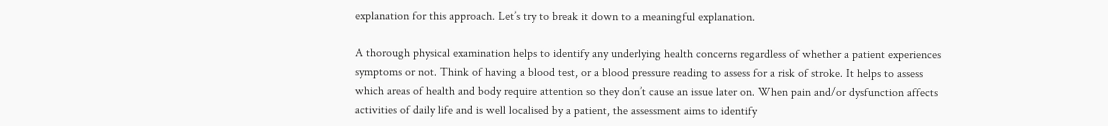explanation for this approach. Let’s try to break it down to a meaningful explanation.

A thorough physical examination helps to identify any underlying health concerns regardless of whether a patient experiences symptoms or not. Think of having a blood test, or a blood pressure reading to assess for a risk of stroke. It helps to assess which areas of health and body require attention so they don’t cause an issue later on. When pain and/or dysfunction affects activities of daily life and is well localised by a patient, the assessment aims to identify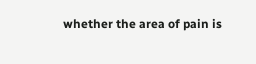whether the area of pain is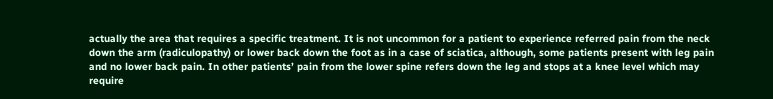actually the area that requires a specific treatment. It is not uncommon for a patient to experience referred pain from the neck down the arm (radiculopathy) or lower back down the foot as in a case of sciatica, although, some patients present with leg pain and no lower back pain. In other patients’ pain from the lower spine refers down the leg and stops at a knee level which may require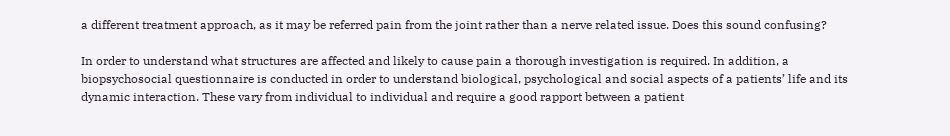a different treatment approach, as it may be referred pain from the joint rather than a nerve related issue. Does this sound confusing?

In order to understand what structures are affected and likely to cause pain a thorough investigation is required. In addition, a biopsychosocial questionnaire is conducted in order to understand biological, psychological and social aspects of a patients’ life and its dynamic interaction. These vary from individual to individual and require a good rapport between a patient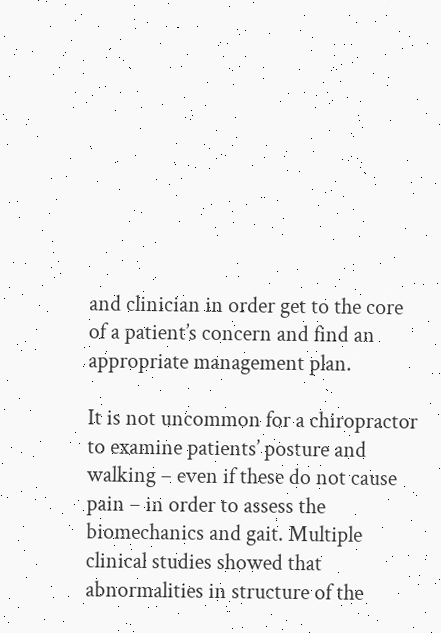and clinician in order get to the core of a patient’s concern and find an appropriate management plan.

It is not uncommon for a chiropractor to examine patients’ posture and walking – even if these do not cause pain – in order to assess the biomechanics and gait. Multiple clinical studies showed that abnormalities in structure of the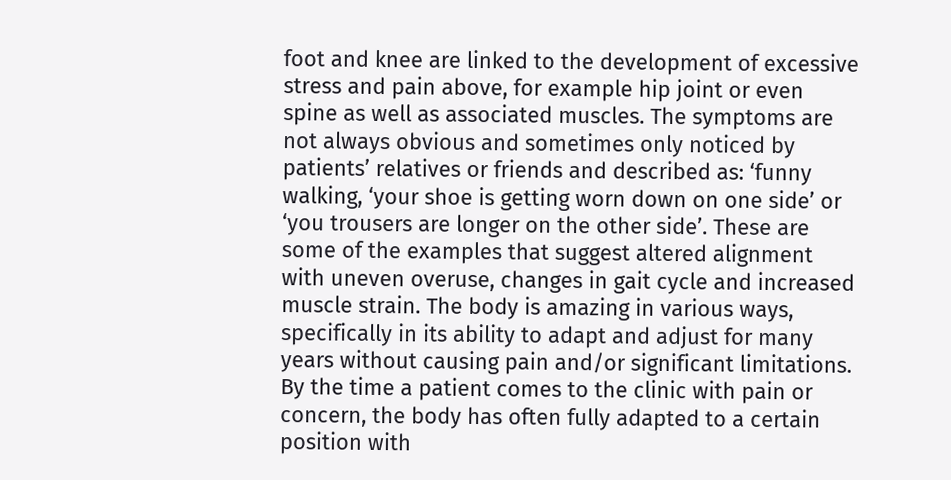foot and knee are linked to the development of excessive stress and pain above, for example hip joint or even spine as well as associated muscles. The symptoms are not always obvious and sometimes only noticed by patients’ relatives or friends and described as: ‘funny walking, ‘your shoe is getting worn down on one side’ or ‘you trousers are longer on the other side’. These are some of the examples that suggest altered alignment with uneven overuse, changes in gait cycle and increased muscle strain. The body is amazing in various ways, specifically in its ability to adapt and adjust for many years without causing pain and/or significant limitations. By the time a patient comes to the clinic with pain or concern, the body has often fully adapted to a certain position with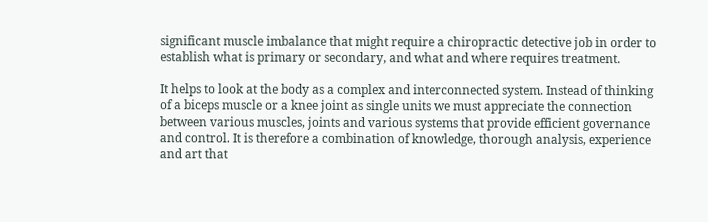significant muscle imbalance that might require a chiropractic detective job in order to establish what is primary or secondary, and what and where requires treatment.

It helps to look at the body as a complex and interconnected system. Instead of thinking of a biceps muscle or a knee joint as single units we must appreciate the connection between various muscles, joints and various systems that provide efficient governance and control. It is therefore a combination of knowledge, thorough analysis, experience and art that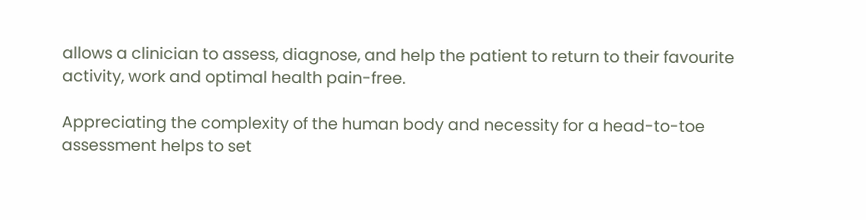allows a clinician to assess, diagnose, and help the patient to return to their favourite activity, work and optimal health pain-free.

Appreciating the complexity of the human body and necessity for a head-to-toe assessment helps to set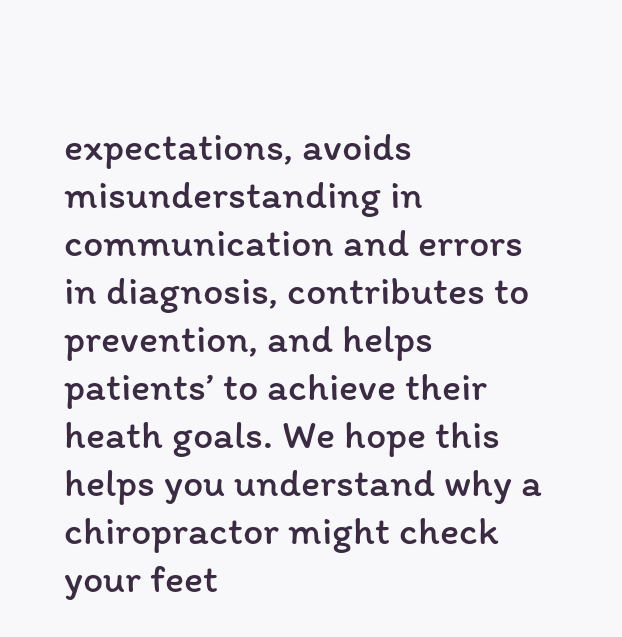expectations, avoids misunderstanding in communication and errors in diagnosis, contributes to prevention, and helps patients’ to achieve their heath goals. We hope this helps you understand why a chiropractor might check your feet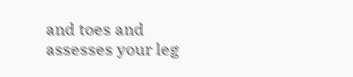and toes and assesses your leg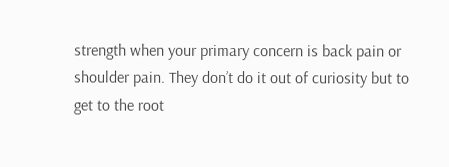strength when your primary concern is back pain or shoulder pain. They don’t do it out of curiosity but to get to the root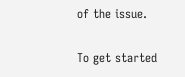of the issue.

To get started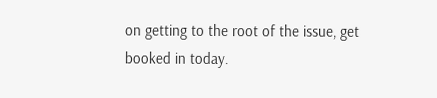on getting to the root of the issue, get booked in today.